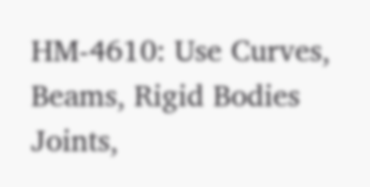HM-4610: Use Curves, Beams, Rigid Bodies Joints,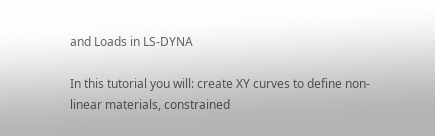and Loads in LS-DYNA

In this tutorial you will: create XY curves to define non-linear materials, constrained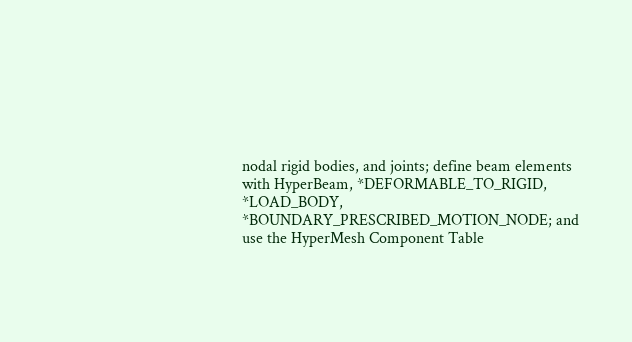nodal rigid bodies, and joints; define beam elements with HyperBeam, *DEFORMABLE_TO_RIGID, *LOAD_BODY, *BOUNDARY_PRESCRIBED_MOTION_NODE; and use the HyperMesh Component Table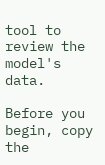tool to review the model's data.

Before you begin, copy the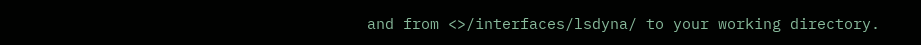and from <>/interfaces/lsdyna/ to your working directory.